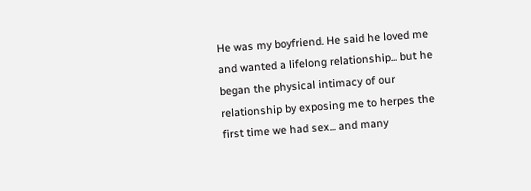He was my boyfriend. He said he loved me and wanted a lifelong relationship... but he began the physical intimacy of our relationship by exposing me to herpes the first time we had sex... and many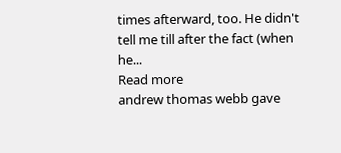times afterward, too. He didn't tell me till after the fact (when he...
Read more
andrew thomas webb gave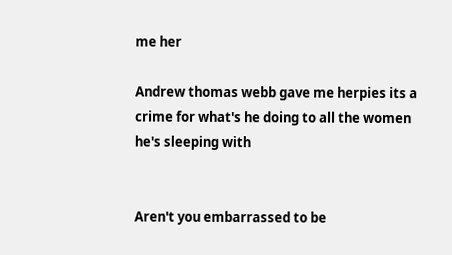me her

Andrew thomas webb gave me herpies its a crime for what's he doing to all the women he's sleeping with


Aren't you embarrassed to be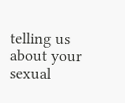telling us about your sexual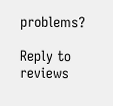problems?

Reply to reviews